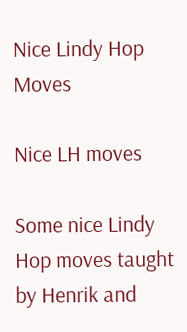Nice Lindy Hop Moves

Nice LH moves

Some nice Lindy Hop moves taught by Henrik and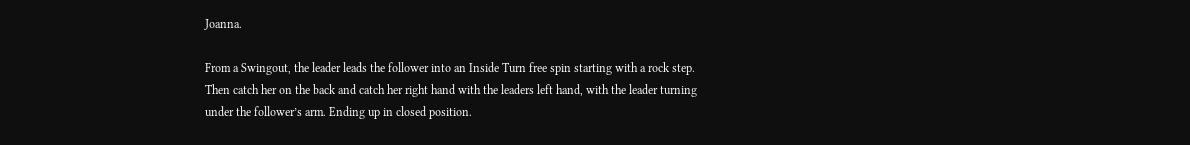Joanna.

From a Swingout, the leader leads the follower into an Inside Turn free spin starting with a rock step. Then catch her on the back and catch her right hand with the leaders left hand, with the leader turning under the follower’s arm. Ending up in closed position.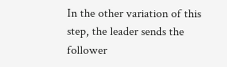In the other variation of this step, the leader sends the follower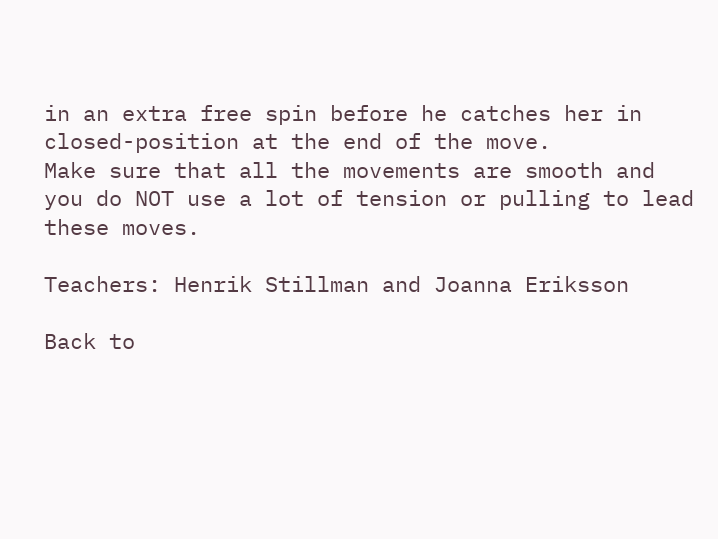in an extra free spin before he catches her in closed-position at the end of the move.
Make sure that all the movements are smooth and you do NOT use a lot of tension or pulling to lead these moves.

Teachers: Henrik Stillman and Joanna Eriksson

Back to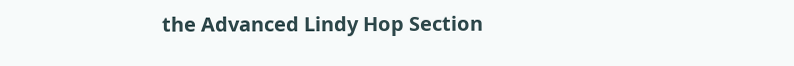the Advanced Lindy Hop Section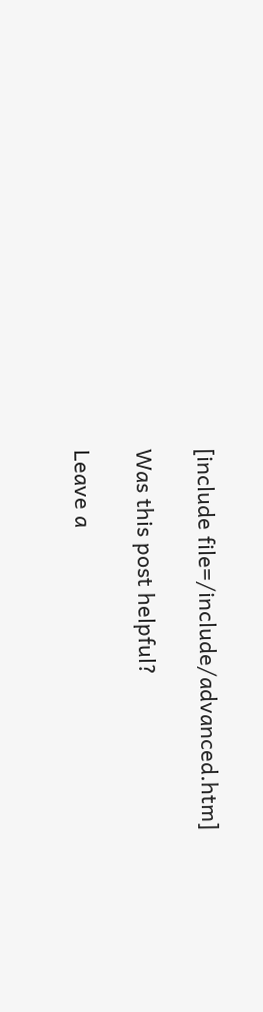[include file=/include/advanced.htm]

Was this post helpful?

Leave a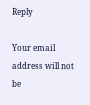Reply

Your email address will not be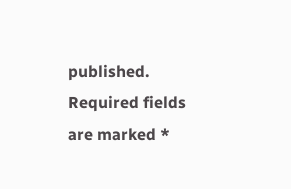published. Required fields are marked *